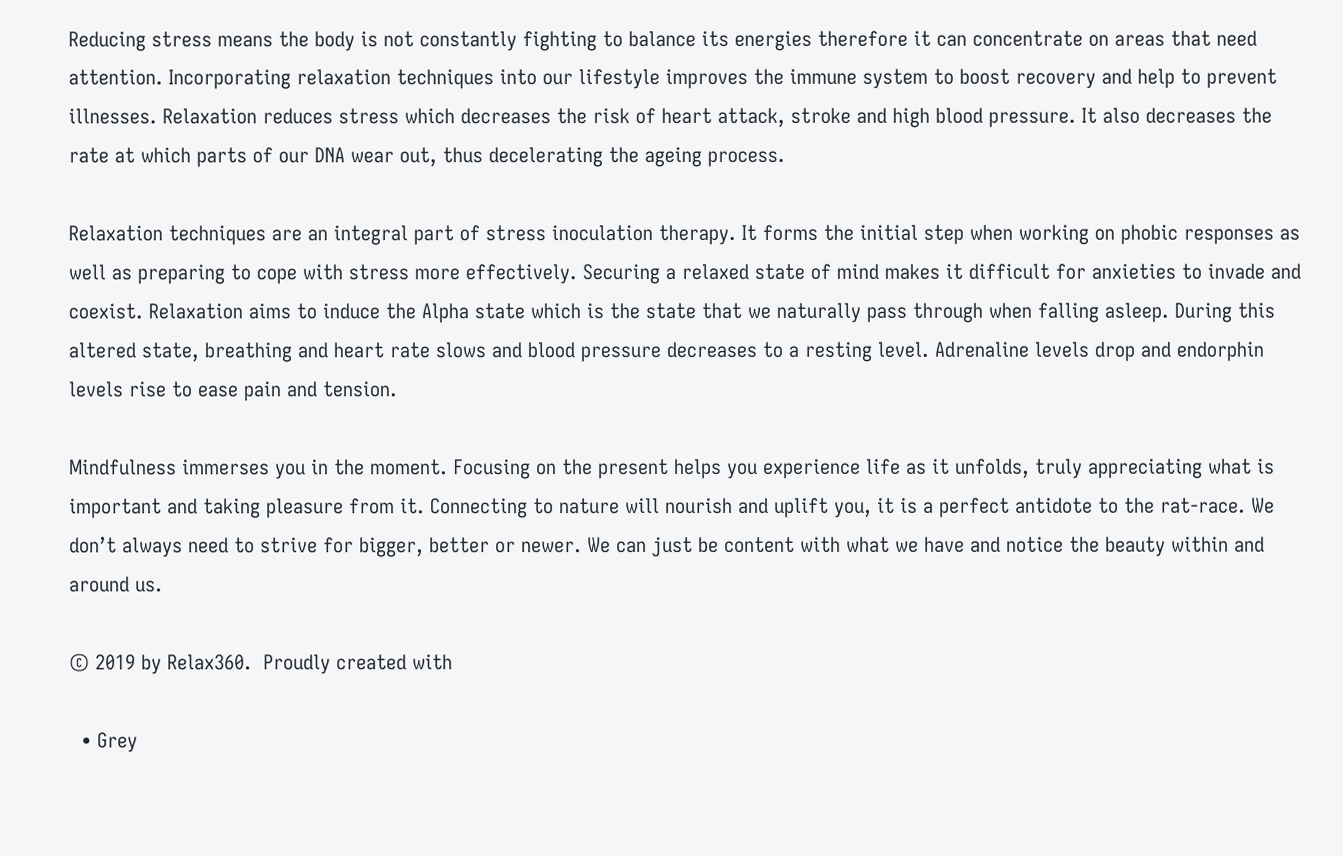Reducing stress means the body is not constantly fighting to balance its energies therefore it can concentrate on areas that need attention. Incorporating relaxation techniques into our lifestyle improves the immune system to boost recovery and help to prevent illnesses. Relaxation reduces stress which decreases the risk of heart attack, stroke and high blood pressure. It also decreases the rate at which parts of our DNA wear out, thus decelerating the ageing process.

Relaxation techniques are an integral part of stress inoculation therapy. It forms the initial step when working on phobic responses as well as preparing to cope with stress more effectively. Securing a relaxed state of mind makes it difficult for anxieties to invade and coexist. Relaxation aims to induce the Alpha state which is the state that we naturally pass through when falling asleep. During this altered state, breathing and heart rate slows and blood pressure decreases to a resting level. Adrenaline levels drop and endorphin levels rise to ease pain and tension.

Mindfulness immerses you in the moment. Focusing on the present helps you experience life as it unfolds, truly appreciating what is important and taking pleasure from it. Connecting to nature will nourish and uplift you, it is a perfect antidote to the rat-race. We don’t always need to strive for bigger, better or newer. We can just be content with what we have and notice the beauty within and around us.

© 2019 by Relax360.  Proudly created with

  • Grey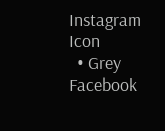Instagram Icon
  • Grey Facebook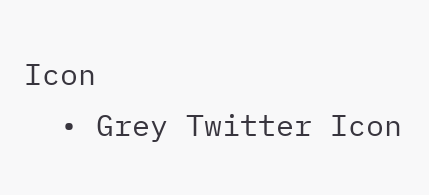Icon
  • Grey Twitter Icon